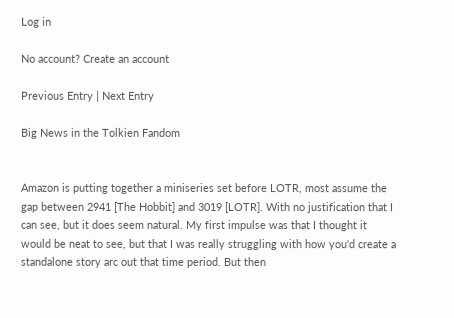Log in

No account? Create an account

Previous Entry | Next Entry

Big News in the Tolkien Fandom


Amazon is putting together a miniseries set before LOTR, most assume the gap between 2941 [The Hobbit] and 3019 [LOTR]. With no justification that I can see, but it does seem natural. My first impulse was that I thought it would be neat to see, but that I was really struggling with how you'd create a standalone story arc out that time period. But then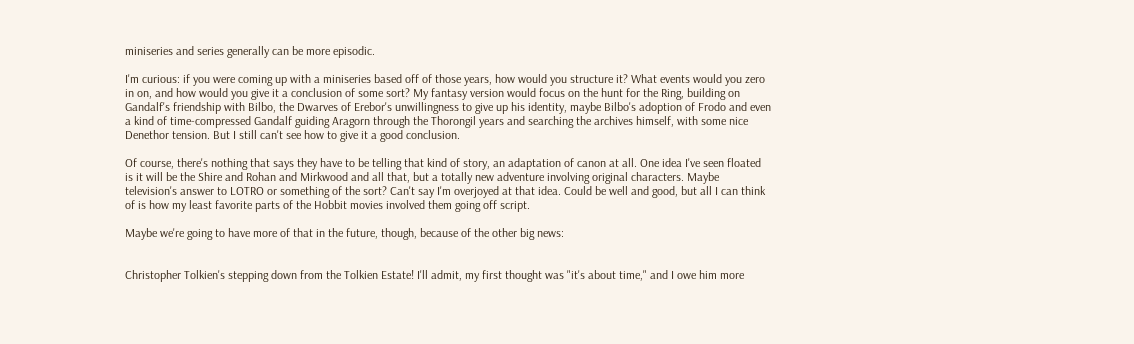miniseries and series generally can be more episodic.

I'm curious: if you were coming up with a miniseries based off of those years, how would you structure it? What events would you zero in on, and how would you give it a conclusion of some sort? My fantasy version would focus on the hunt for the Ring, building on Gandalf's friendship with Bilbo, the Dwarves of Erebor's unwillingness to give up his identity, maybe Bilbo's adoption of Frodo and even a kind of time-compressed Gandalf guiding Aragorn through the Thorongil years and searching the archives himself, with some nice Denethor tension. But I still can't see how to give it a good conclusion.

Of course, there's nothing that says they have to be telling that kind of story, an adaptation of canon at all. One idea I've seen floated is it will be the Shire and Rohan and Mirkwood and all that, but a totally new adventure involving original characters. Maybe television's answer to LOTRO or something of the sort? Can't say I'm overjoyed at that idea. Could be well and good, but all I can think of is how my least favorite parts of the Hobbit movies involved them going off script.

Maybe we're going to have more of that in the future, though, because of the other big news:


Christopher Tolkien's stepping down from the Tolkien Estate! I'll admit, my first thought was "it's about time," and I owe him more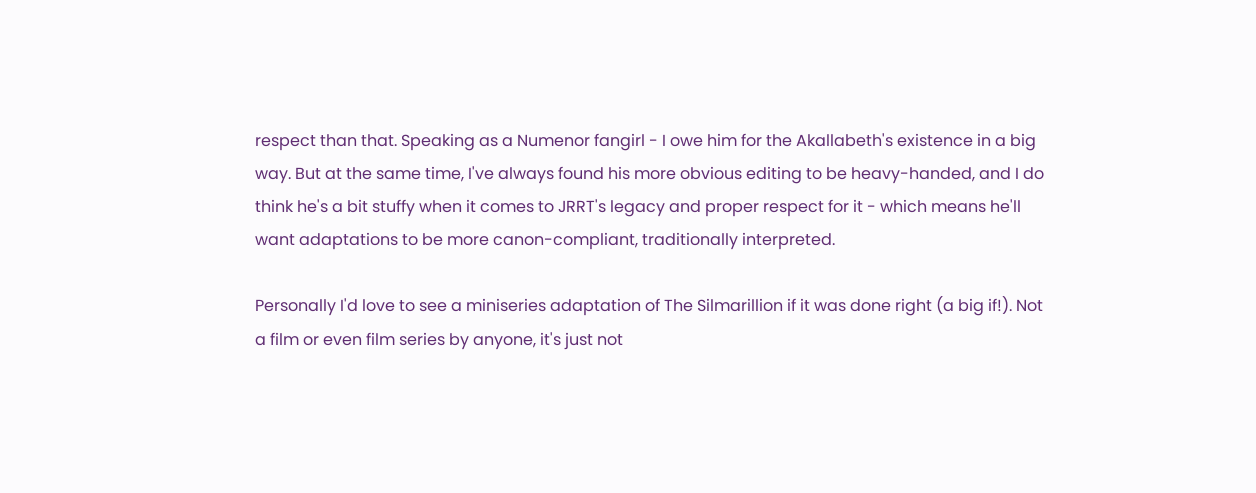respect than that. Speaking as a Numenor fangirl - I owe him for the Akallabeth's existence in a big way. But at the same time, I've always found his more obvious editing to be heavy-handed, and I do think he's a bit stuffy when it comes to JRRT's legacy and proper respect for it - which means he'll want adaptations to be more canon-compliant, traditionally interpreted.

Personally I'd love to see a miniseries adaptation of The Silmarillion if it was done right (a big if!). Not a film or even film series by anyone, it's just not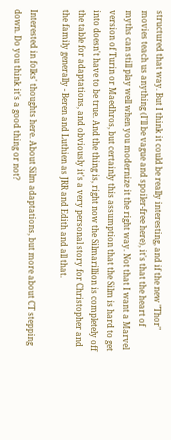structured that way. But I think it could be really interesting, and if the new "Thor" movies teach us anything (I'll be vague and spoiler-free here), it's that the heart of myths can still play well when you modernize it the right way. Not that I want a Marvel version of Turin or Maedhros, but certainly this assumption that the Silm is hard to get into doesn't have to be true. And the thing is, right now the Silmarillion is completely off the table for adaptations, and obviously it's a very personal story for Christopher and the family generally - Beren and Luthien as JRR and Edith and all that.

Interested in folks' thoughts here. About Silm adaptations, but more about CT stepping down. Do you think it's a good thing or not?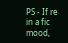PS - If re in a fic mood,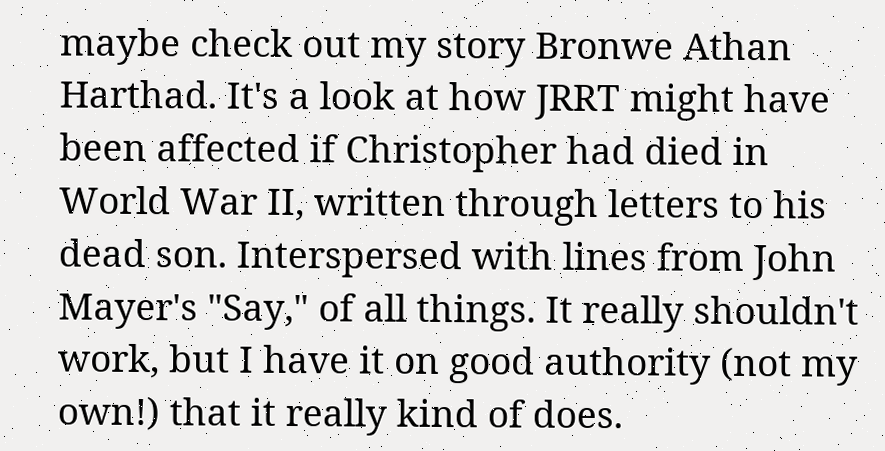maybe check out my story Bronwe Athan Harthad. It's a look at how JRRT might have been affected if Christopher had died in World War II, written through letters to his dead son. Interspersed with lines from John Mayer's "Say," of all things. It really shouldn't work, but I have it on good authority (not my own!) that it really kind of does.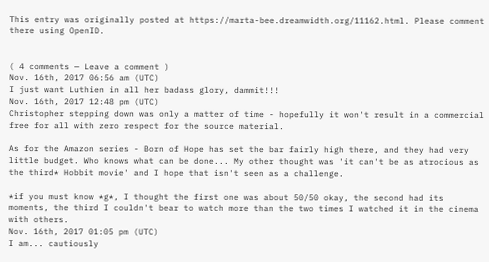This entry was originally posted at https://marta-bee.dreamwidth.org/11162.html. Please comment there using OpenID.


( 4 comments — Leave a comment )
Nov. 16th, 2017 06:56 am (UTC)
I just want Luthien in all her badass glory, dammit!!!
Nov. 16th, 2017 12:48 pm (UTC)
Christopher stepping down was only a matter of time - hopefully it won't result in a commercial free for all with zero respect for the source material.

As for the Amazon series - Born of Hope has set the bar fairly high there, and they had very little budget. Who knows what can be done... My other thought was 'it can't be as atrocious as the third* Hobbit movie' and I hope that isn't seen as a challenge.

*if you must know *g*, I thought the first one was about 50/50 okay, the second had its moments, the third I couldn't bear to watch more than the two times I watched it in the cinema with others.
Nov. 16th, 2017 01:05 pm (UTC)
I am... cautiously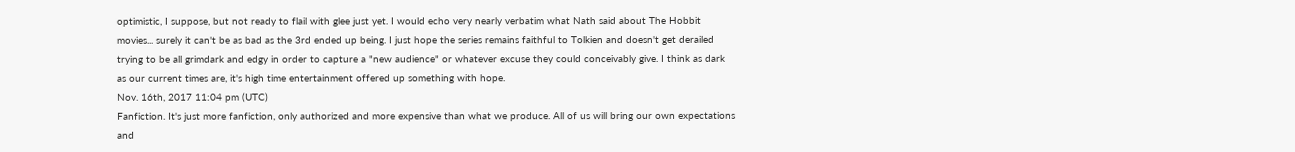optimistic, I suppose, but not ready to flail with glee just yet. I would echo very nearly verbatim what Nath said about The Hobbit movies... surely it can't be as bad as the 3rd ended up being. I just hope the series remains faithful to Tolkien and doesn't get derailed trying to be all grimdark and edgy in order to capture a "new audience" or whatever excuse they could conceivably give. I think as dark as our current times are, it's high time entertainment offered up something with hope.
Nov. 16th, 2017 11:04 pm (UTC)
Fanfiction. It's just more fanfiction, only authorized and more expensive than what we produce. All of us will bring our own expectations and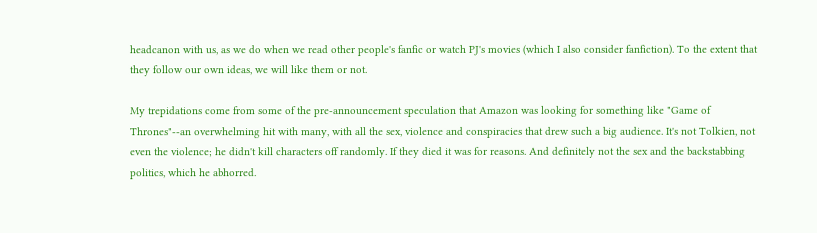headcanon with us, as we do when we read other people's fanfic or watch PJ's movies (which I also consider fanfiction). To the extent that they follow our own ideas, we will like them or not.

My trepidations come from some of the pre-announcement speculation that Amazon was looking for something like "Game of Thrones"--an overwhelming hit with many, with all the sex, violence and conspiracies that drew such a big audience. It's not Tolkien, not even the violence; he didn't kill characters off randomly. If they died it was for reasons. And definitely not the sex and the backstabbing politics, which he abhorred.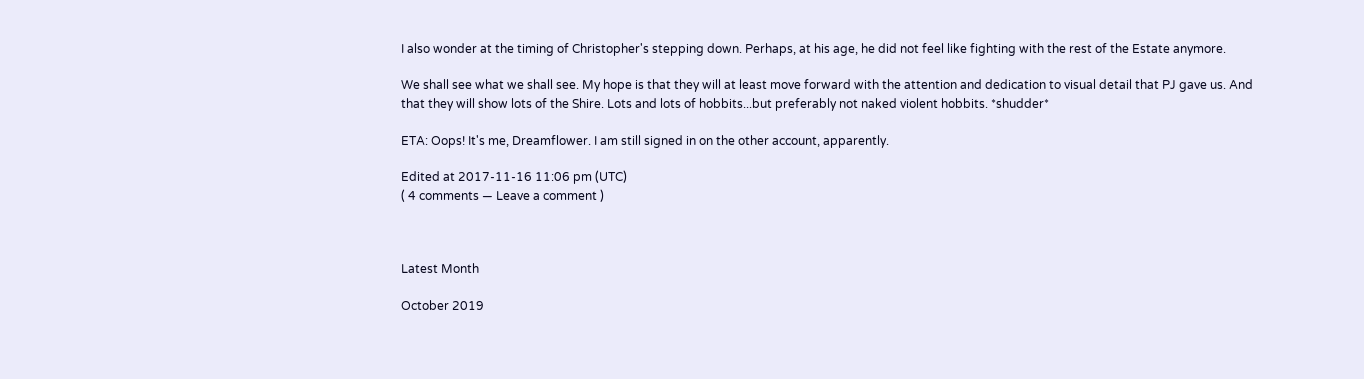I also wonder at the timing of Christopher's stepping down. Perhaps, at his age, he did not feel like fighting with the rest of the Estate anymore.

We shall see what we shall see. My hope is that they will at least move forward with the attention and dedication to visual detail that PJ gave us. And that they will show lots of the Shire. Lots and lots of hobbits...but preferably not naked violent hobbits. *shudder*

ETA: Oops! It's me, Dreamflower. I am still signed in on the other account, apparently.

Edited at 2017-11-16 11:06 pm (UTC)
( 4 comments — Leave a comment )



Latest Month

October 2019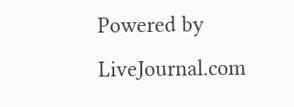Powered by LiveJournal.com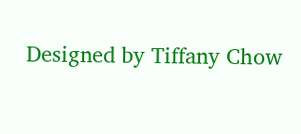Designed by Tiffany Chow